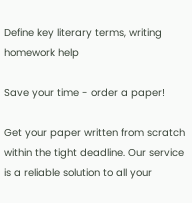Define key literary terms, writing homework help

Save your time - order a paper!

Get your paper written from scratch within the tight deadline. Our service is a reliable solution to all your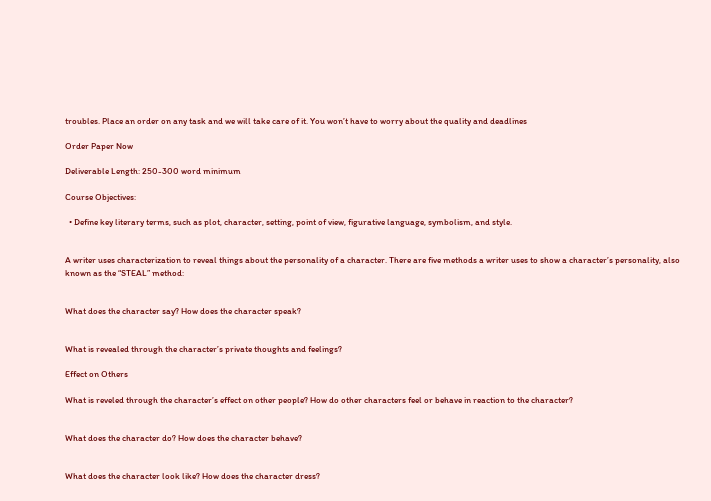troubles. Place an order on any task and we will take care of it. You won’t have to worry about the quality and deadlines

Order Paper Now

Deliverable Length: 250-300 word minimum

Course Objectives:

  • Define key literary terms, such as plot, character, setting, point of view, figurative language, symbolism, and style.


A writer uses characterization to reveal things about the personality of a character. There are five methods a writer uses to show a character’s personality, also known as the “STEAL” method:


What does the character say? How does the character speak?


What is revealed through the character’s private thoughts and feelings?

Effect on Others

What is reveled through the character’s effect on other people? How do other characters feel or behave in reaction to the character?


What does the character do? How does the character behave?


What does the character look like? How does the character dress?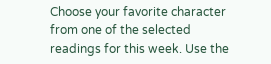Choose your favorite character from one of the selected readings for this week. Use the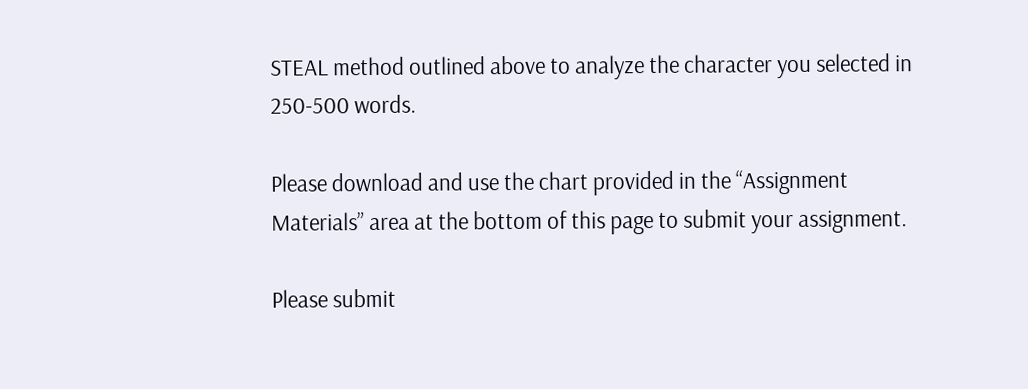STEAL method outlined above to analyze the character you selected in 250-500 words.

Please download and use the chart provided in the “Assignment Materials” area at the bottom of this page to submit your assignment.

Please submit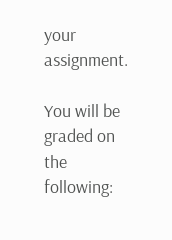your assignment.

You will be graded on the following: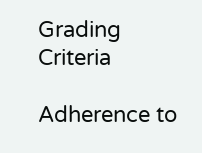Grading Criteria

Adherence to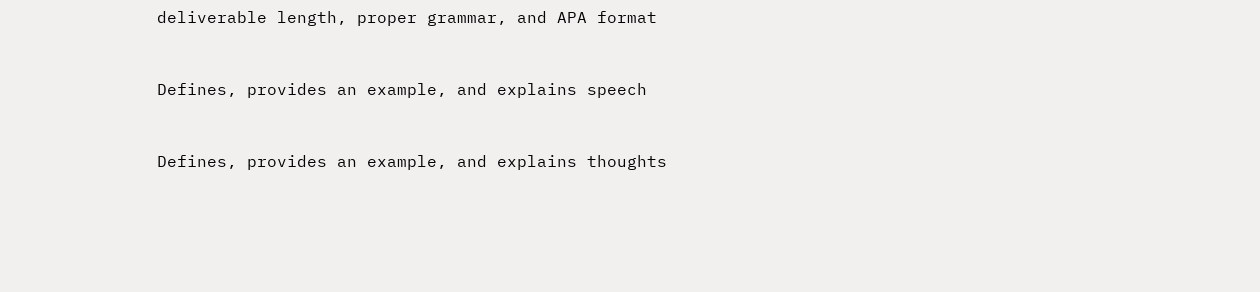deliverable length, proper grammar, and APA format


Defines, provides an example, and explains speech


Defines, provides an example, and explains thoughts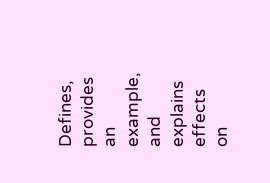Defines, provides an example, and explains effects on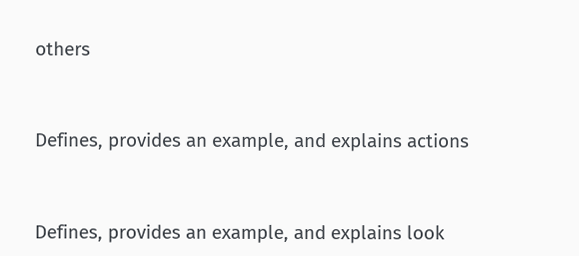others


Defines, provides an example, and explains actions


Defines, provides an example, and explains look